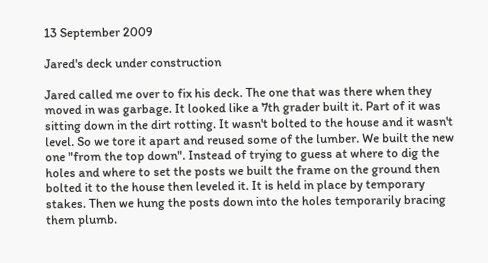13 September 2009

Jared's deck under construction

Jared called me over to fix his deck. The one that was there when they moved in was garbage. It looked like a 7th grader built it. Part of it was sitting down in the dirt rotting. It wasn't bolted to the house and it wasn't level. So we tore it apart and reused some of the lumber. We built the new one "from the top down". Instead of trying to guess at where to dig the holes and where to set the posts we built the frame on the ground then bolted it to the house then leveled it. It is held in place by temporary stakes. Then we hung the posts down into the holes temporarily bracing them plumb.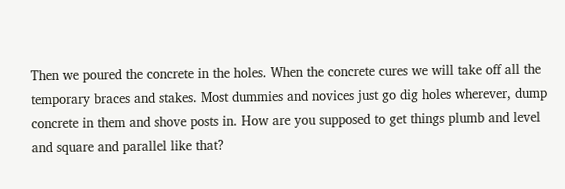Then we poured the concrete in the holes. When the concrete cures we will take off all the temporary braces and stakes. Most dummies and novices just go dig holes wherever, dump concrete in them and shove posts in. How are you supposed to get things plumb and level and square and parallel like that?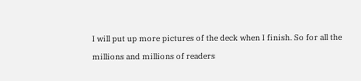I will put up more pictures of the deck when I finish. So for all the millions and millions of readers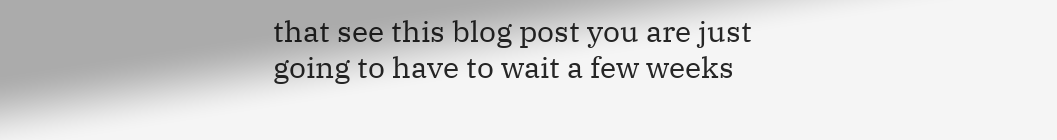that see this blog post you are just going to have to wait a few weeks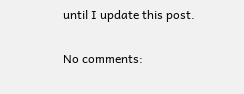until I update this post.

No comments: